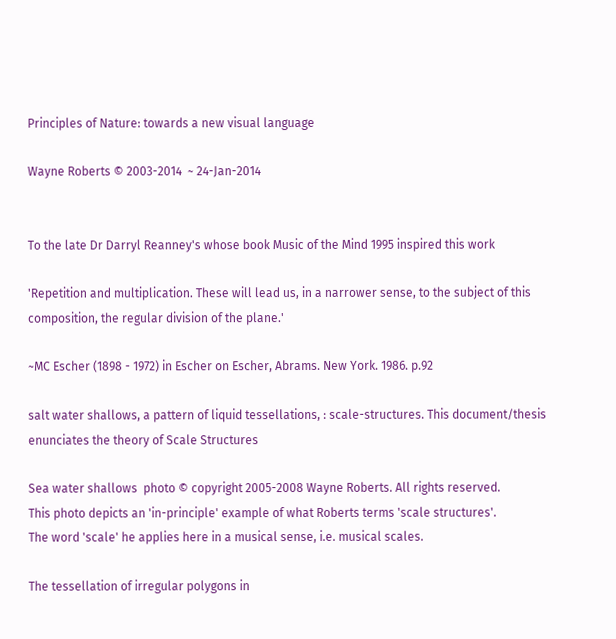Principles of Nature: towards a new visual language

Wayne Roberts © 2003-2014  ~ 24-Jan-2014


To the late Dr Darryl Reanney's whose book Music of the Mind 1995 inspired this work

'Repetition and multiplication. These will lead us, in a narrower sense, to the subject of this composition, the regular division of the plane.'

~MC Escher (1898 - 1972) in Escher on Escher, Abrams. New York. 1986. p.92

salt water shallows, a pattern of liquid tessellations, : scale-structures. This document/thesis enunciates the theory of Scale Structures

Sea water shallows  photo © copyright 2005-2008 Wayne Roberts. All rights reserved.
This photo depicts an 'in-principle' example of what Roberts terms 'scale structures'.
The word 'scale' he applies here in a musical sense, i.e. musical scales.

The tessellation of irregular polygons in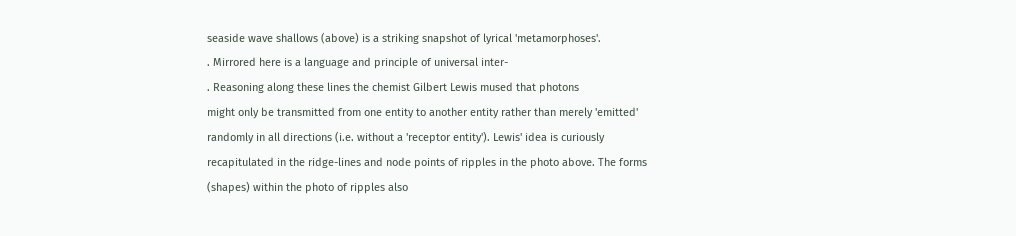seaside wave shallows (above) is a striking snapshot of lyrical 'metamorphoses'.
. Mirrored here is a language and principle of universal inter-
. Reasoning along these lines the chemist Gilbert Lewis mused that photons
might only be transmitted from one entity to another entity rather than merely 'emitted'
randomly in all directions (i.e. without a 'receptor entity'). Lewis' idea is curiously
recapitulated in the ridge-lines and node points of ripples in the photo above. The forms
(shapes) within the photo of ripples also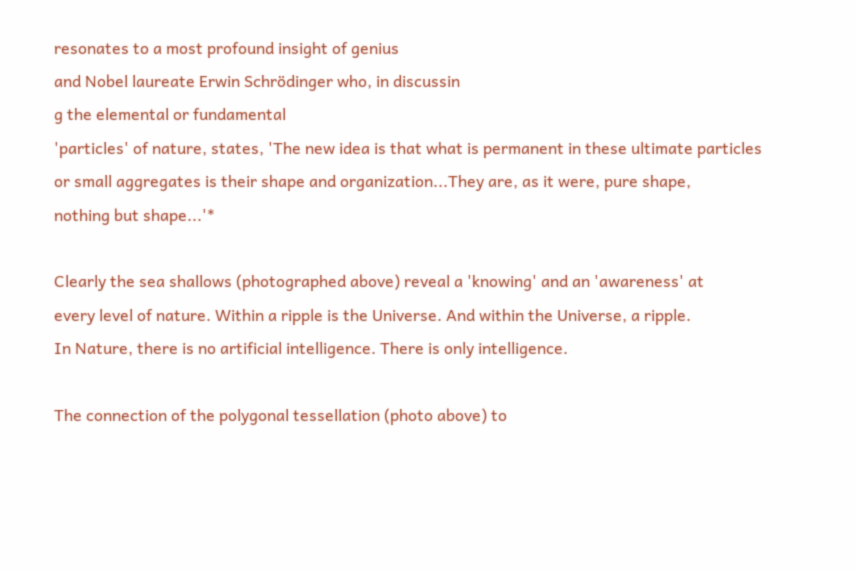resonates to a most profound insight of genius
and Nobel laureate Erwin Schrödinger who, in discussin
g the elemental or fundamental
'particles' of nature, states, 'The new idea is that what is permanent in these ultimate particles
or small aggregates is their shape and organization...They are, as it were, pure shape,
nothing but shape...'*

Clearly the sea shallows (photographed above) reveal a 'knowing' and an 'awareness' at
every level of nature. Within a ripple is the Universe. And within the Universe, a ripple.
In Nature, there is no artificial intelligence. There is only intelligence.

The connection of the polygonal tessellation (photo above) to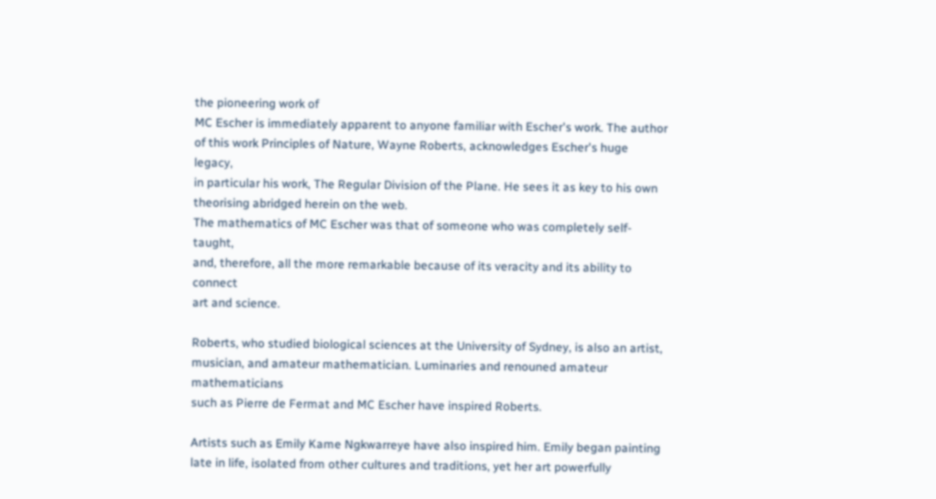the pioneering work of
MC Escher is immediately apparent to anyone familiar with Escher's work. The author
of this work Principles of Nature, Wayne Roberts, acknowledges Escher's huge legacy,
in particular his work, The Regular Division of the Plane. He sees it as key to his own
theorising abridged herein on the web.
The mathematics of MC Escher was that of someone who was completely self-taught,
and, therefore, all the more remarkable because of its veracity and its ability to connect
art and science.

Roberts, who studied biological sciences at the University of Sydney, is also an artist,
musician, and amateur mathematician. Luminaries and renouned amateur mathematicians
such as Pierre de Fermat and MC Escher have inspired Roberts.

Artists such as Emily Kame Ngkwarreye have also inspired him. Emily began painting
late in life, isolated from other cultures and traditions, yet her art powerfully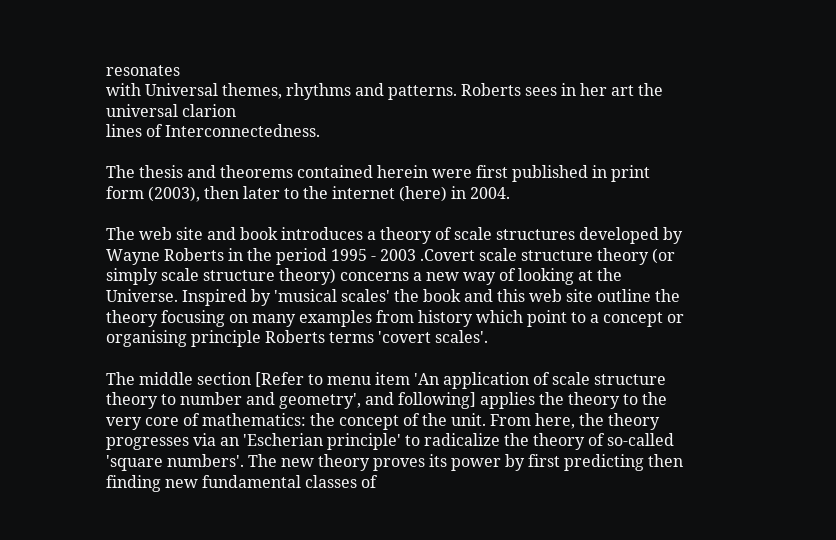resonates
with Universal themes, rhythms and patterns. Roberts sees in her art the universal clarion
lines of Interconnectedness.

The thesis and theorems contained herein were first published in print form (2003), then later to the internet (here) in 2004.

The web site and book introduces a theory of scale structures developed by Wayne Roberts in the period 1995 - 2003 .Covert scale structure theory (or simply scale structure theory) concerns a new way of looking at the Universe. Inspired by 'musical scales' the book and this web site outline the theory focusing on many examples from history which point to a concept or organising principle Roberts terms 'covert scales'.

The middle section [Refer to menu item 'An application of scale structure theory to number and geometry', and following] applies the theory to the very core of mathematics: the concept of the unit. From here, the theory progresses via an 'Escherian principle' to radicalize the theory of so-called 'square numbers'. The new theory proves its power by first predicting then finding new fundamental classes of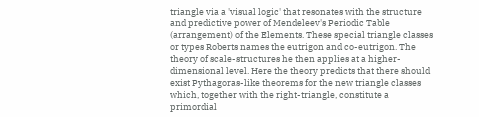triangle via a 'visual logic' that resonates with the structure and predictive power of Mendeleev's Periodic Table (arrangement) of the Elements. These special triangle classes or types Roberts names the eutrigon and co-eutrigon. The theory of scale-structures he then applies at a higher-dimensional level. Here the theory predicts that there should exist Pythagoras-like theorems for the new triangle classes which, together with the right-triangle, constitute a primordial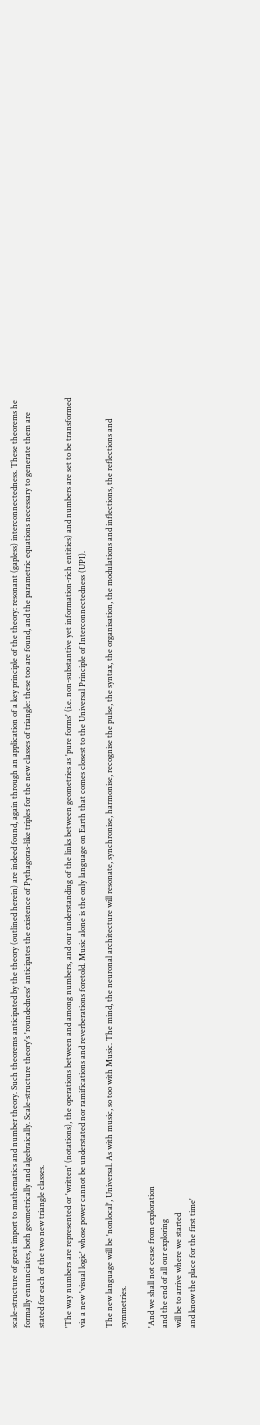scale-structure of great import to mathematics and number theory. Such theorems anticipated by the theory (outlined herein) are indeed found, again through an application of a key principle of the theory: resonant (gapless) interconnectedness. These theorems he formally ennunciates, both geometrically and algebraically. Scale-structure theory's 'roundedness' anticipates the existence of Pythagoras-like triples for the new classes of triangle: these too are found, and the parametric equations necessary to generate them are stated for each of the two new triangle classes.

'The way numbers are represented or 'written' (notations), the operations between and among numbers, and our understanding of the links between geometries as 'pure forms' (i.e. non-substantive yet information-rich entities) and numbers are set to be transformed via a new 'visual logic' whose power cannot be understated nor ramifications and reverberations foretold. Music alone is the only language on Earth that comes closest to the Universal Principle of Interconnectedness (UPI).

The new language will be 'nonlocal', Universal. As with music, so too with Music. The mind, the neuronal architecture will resonate, synchronise, harmonise, recognise the pulse, the syntax, the organisation, the modulations and inflections, the reflections and symmetries.

'And we shall not cease from exploration
and the end of all our exploring
will be to arrive where we started
and know the place for the first time'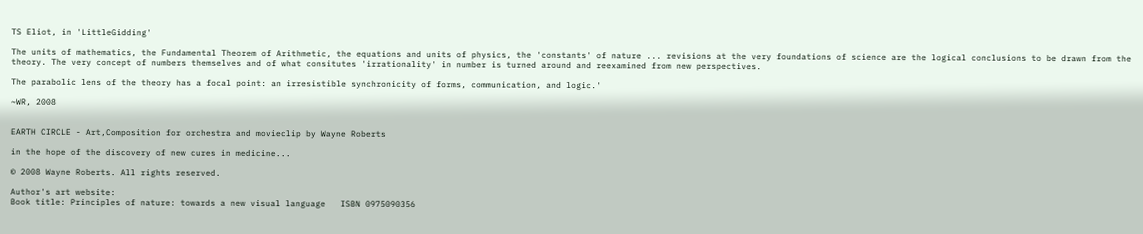TS Eliot, in 'LittleGidding'

The units of mathematics, the Fundamental Theorem of Arithmetic, the equations and units of physics, the 'constants' of nature ... revisions at the very foundations of science are the logical conclusions to be drawn from the theory. The very concept of numbers themselves and of what consitutes 'irrationality' in number is turned around and reexamined from new perspectives.

The parabolic lens of the theory has a focal point: an irresistible synchronicity of forms, communication, and logic.'

~WR, 2008


EARTH CIRCLE - Art,Composition for orchestra and movieclip by Wayne Roberts

in the hope of the discovery of new cures in medicine...

© 2008 Wayne Roberts. All rights reserved.

Author's art website:
Book title: Principles of nature: towards a new visual language   ISBN 0975090356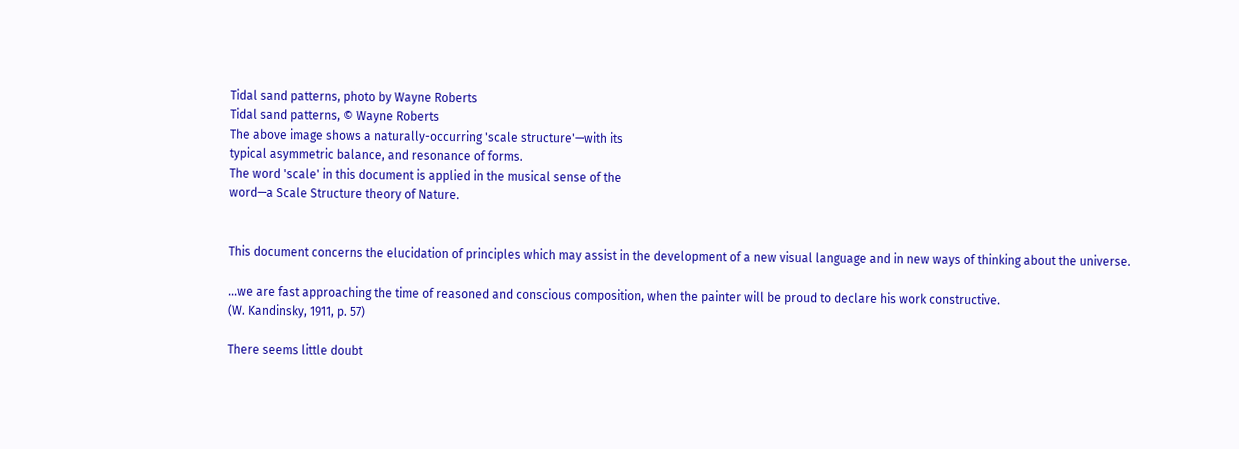Tidal sand patterns, photo by Wayne Roberts
Tidal sand patterns, © Wayne Roberts
The above image shows a naturally-occurring 'scale structure'—with its
typical asymmetric balance, and resonance of forms.
The word 'scale' in this document is applied in the musical sense of the
word—a Scale Structure theory of Nature.


This document concerns the elucidation of principles which may assist in the development of a new visual language and in new ways of thinking about the universe.

...we are fast approaching the time of reasoned and conscious composition, when the painter will be proud to declare his work constructive.
(W. Kandinsky, 1911, p. 57)

There seems little doubt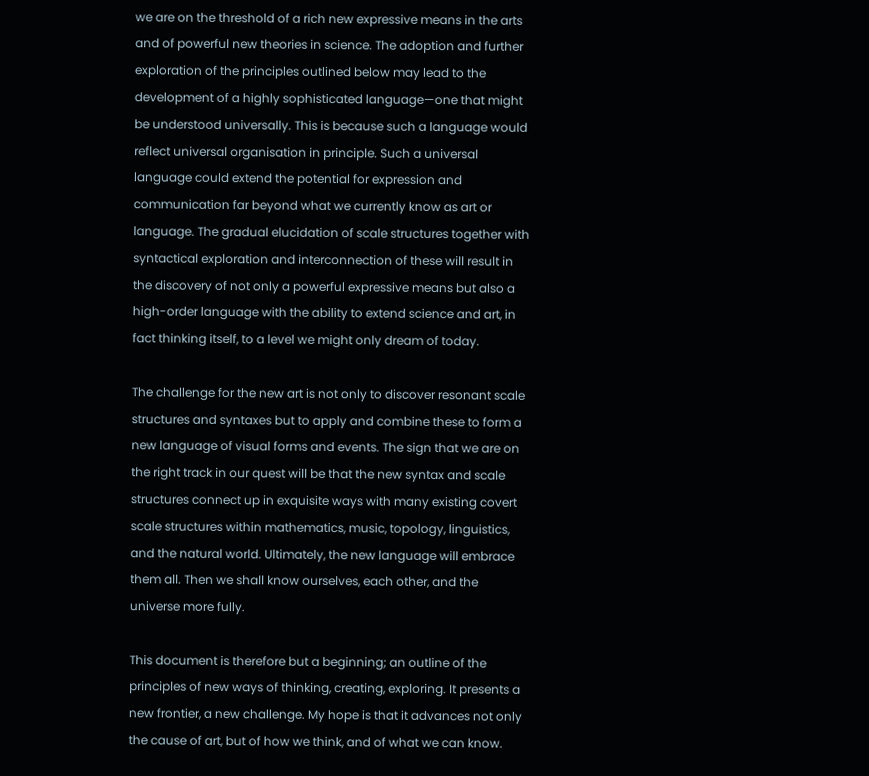we are on the threshold of a rich new expressive means in the arts and of powerful new theories in science. The adoption and further exploration of the principles outlined below may lead to the development of a highly sophisticated language—one that might be understood universally. This is because such a language would reflect universal organisation in principle. Such a universal language could extend the potential for expression and communication far beyond what we currently know as art or language. The gradual elucidation of scale structures together with syntactical exploration and interconnection of these will result in the discovery of not only a powerful expressive means but also a high-order language with the ability to extend science and art, in fact thinking itself, to a level we might only dream of today.

The challenge for the new art is not only to discover resonant scale structures and syntaxes but to apply and combine these to form a new language of visual forms and events. The sign that we are on the right track in our quest will be that the new syntax and scale structures connect up in exquisite ways with many existing covert scale structures within mathematics, music, topology, linguistics, and the natural world. Ultimately, the new language will embrace them all. Then we shall know ourselves, each other, and the universe more fully.

This document is therefore but a beginning; an outline of the principles of new ways of thinking, creating, exploring. It presents a new frontier, a new challenge. My hope is that it advances not only the cause of art, but of how we think, and of what we can know.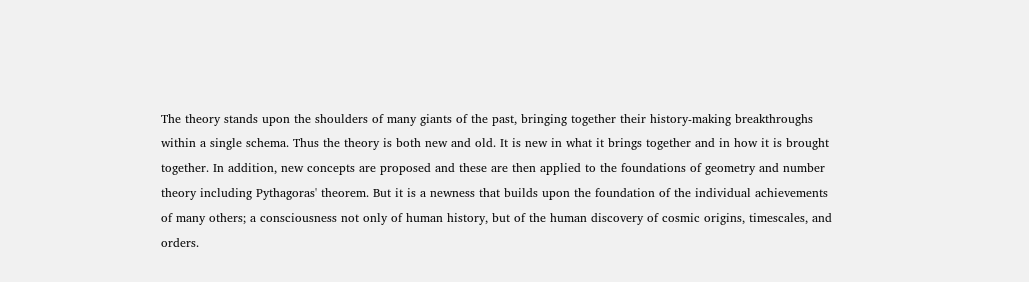The theory stands upon the shoulders of many giants of the past, bringing together their history-making breakthroughs within a single schema. Thus the theory is both new and old. It is new in what it brings together and in how it is brought together. In addition, new concepts are proposed and these are then applied to the foundations of geometry and number theory including Pythagoras' theorem. But it is a newness that builds upon the foundation of the individual achievements of many others; a consciousness not only of human history, but of the human discovery of cosmic origins, timescales, and orders.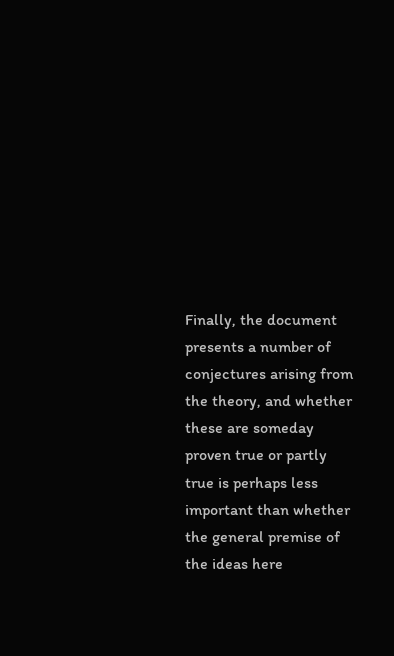Finally, the document presents a number of conjectures arising from the theory, and whether these are someday proven true or partly true is perhaps less important than whether the general premise of the ideas here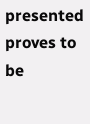presented proves to be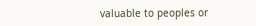valuable to peoples or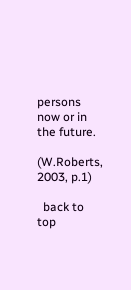persons now or in the future.

(W.Roberts, 2003, p.1)

  back to top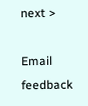next >

Email feedback